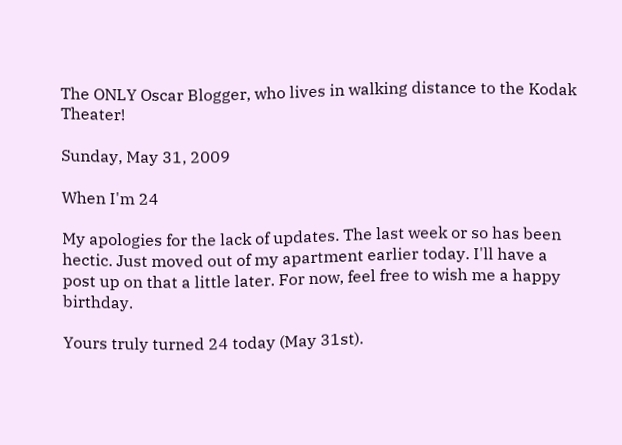The ONLY Oscar Blogger, who lives in walking distance to the Kodak Theater!

Sunday, May 31, 2009

When I'm 24

My apologies for the lack of updates. The last week or so has been hectic. Just moved out of my apartment earlier today. I'll have a post up on that a little later. For now, feel free to wish me a happy birthday.

Yours truly turned 24 today (May 31st).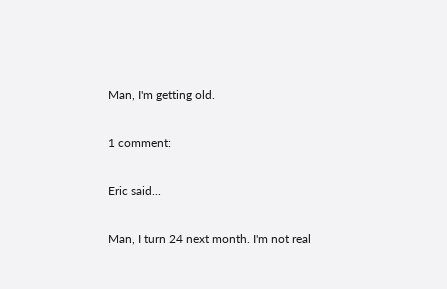Man, I'm getting old.

1 comment:

Eric said...

Man, I turn 24 next month. I'm not real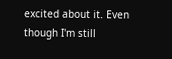excited about it. Even though I'm still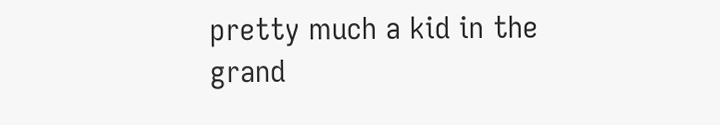pretty much a kid in the grand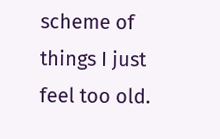scheme of things I just feel too old.